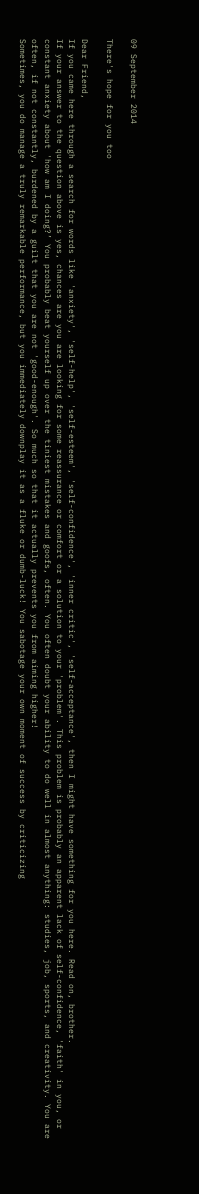09 September 2014

There's hope for you too

Dear Friend,
If you came here through a search for words like 'anxiety', 'self-help', 'self-esteem', 'self-confidence', 'inner critic', 'self-acceptance', then I might have something for you here. Read on, brother.
If your answer to the question above is yes, chances are you are looking for some reassurance or comfort or a solution to your 'problem'. This problem is probably an apparent lack of self-confidence, 'faith' in you, or constant anxiety about 'how am I doing?’ You probably beat yourself up over the tiniest mistakes and goofs, often. You often doubt your ability to do well in almost anything: studies, job, sports, and creativity. You are often, if not constantly, burdened by a guilt that you are not 'good-enough'. So much so that it actually prevents you from aiming higher!
Sometimes, you do manage a truly remarkable performance, but you immediately downplay it as a fluke or dumb-luck! You sabotage your own moment of success by criticizing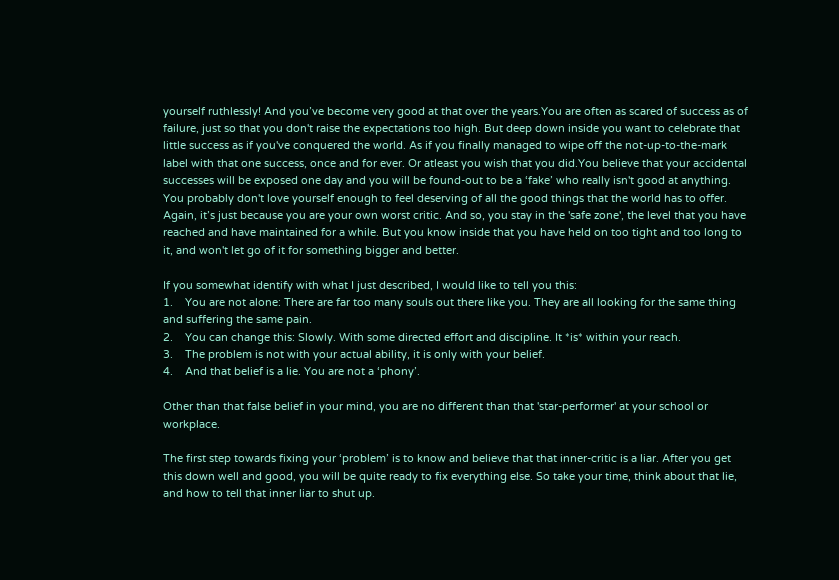yourself ruthlessly! And you’ve become very good at that over the years.You are often as scared of success as of failure, just so that you don't raise the expectations too high. But deep down inside you want to celebrate that little success as if you've conquered the world. As if you finally managed to wipe off the not-up-to-the-mark label with that one success, once and for ever. Or atleast you wish that you did.You believe that your accidental successes will be exposed one day and you will be found-out to be a ‘fake’ who really isn't good at anything.
You probably don't love yourself enough to feel deserving of all the good things that the world has to offer. Again, it’s just because you are your own worst critic. And so, you stay in the 'safe zone', the level that you have reached and have maintained for a while. But you know inside that you have held on too tight and too long to it, and won't let go of it for something bigger and better.

If you somewhat identify with what I just described, I would like to tell you this:
1.    You are not alone: There are far too many souls out there like you. They are all looking for the same thing and suffering the same pain.
2.    You can change this: Slowly. With some directed effort and discipline. It *is* within your reach.
3.    The problem is not with your actual ability, it is only with your belief.
4.    And that belief is a lie. You are not a ‘phony’.

Other than that false belief in your mind, you are no different than that 'star-performer' at your school or workplace.

The first step towards fixing your ‘problem’ is to know and believe that that inner-critic is a liar. After you get this down well and good, you will be quite ready to fix everything else. So take your time, think about that lie, and how to tell that inner liar to shut up.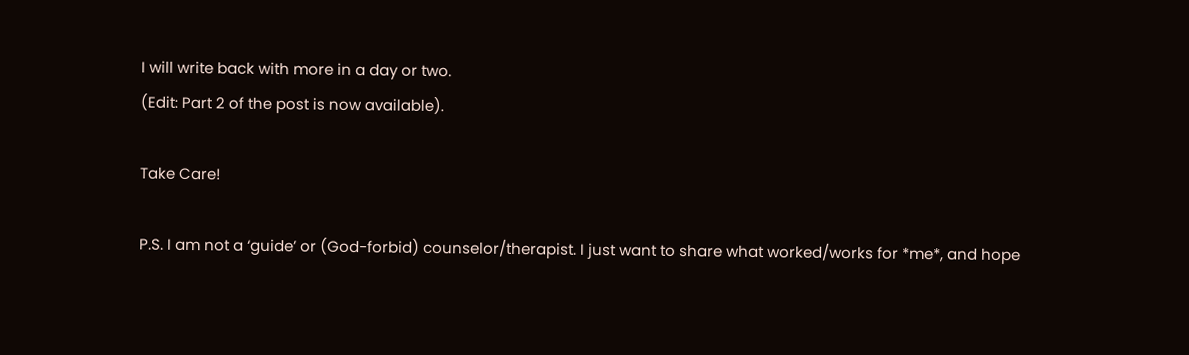I will write back with more in a day or two.
(Edit: Part 2 of the post is now available).

Take Care!

P.S. I am not a ‘guide’ or (God-forbid) counselor/therapist. I just want to share what worked/works for *me*, and hope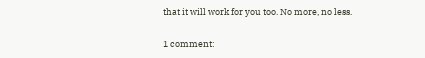that it will work for you too. No more, no less.

1 comment: